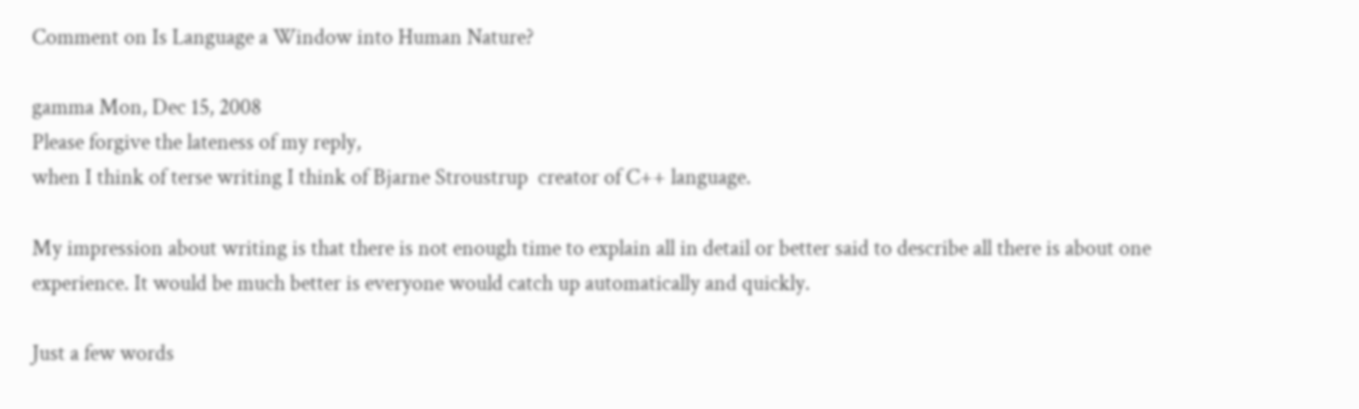Comment on Is Language a Window into Human Nature?

gamma Mon, Dec 15, 2008
Please forgive the lateness of my reply,
when I think of terse writing I think of Bjarne Stroustrup  creator of C++ language.

My impression about writing is that there is not enough time to explain all in detail or better said to describe all there is about one experience. It would be much better is everyone would catch up automatically and quickly.

Just a few words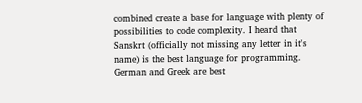combined create a base for language with plenty of possibilities to code complexity. I heard that Sanskrt (officially not missing any letter in it's name) is the best language for programming. German and Greek are best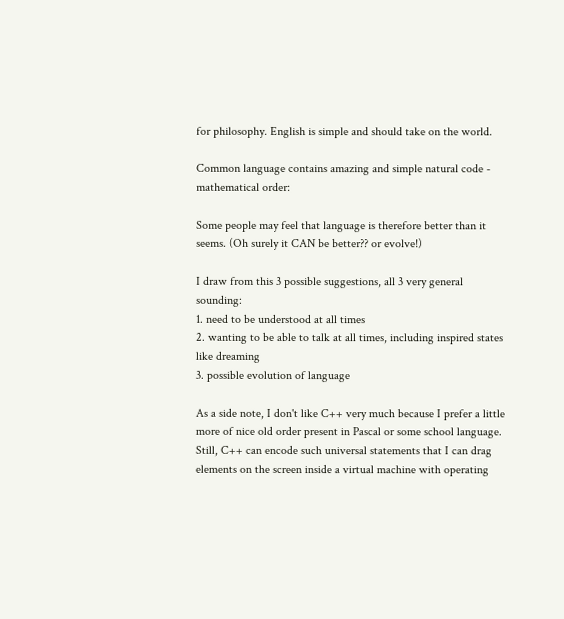for philosophy. English is simple and should take on the world.

Common language contains amazing and simple natural code - mathematical order:

Some people may feel that language is therefore better than it seems. (Oh surely it CAN be better?? or evolve!)

I draw from this 3 possible suggestions, all 3 very general sounding:
1. need to be understood at all times
2. wanting to be able to talk at all times, including inspired states like dreaming
3. possible evolution of language

As a side note, I don't like C++ very much because I prefer a little more of nice old order present in Pascal or some school language. Still, C++ can encode such universal statements that I can drag elements on the screen inside a virtual machine with operating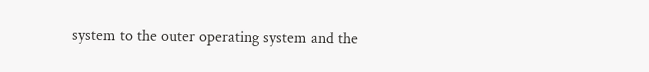system to the outer operating system and the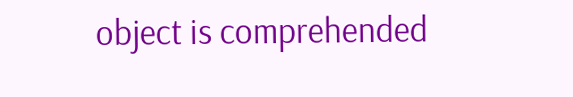object is comprehended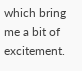which bring me a bit of excitement.